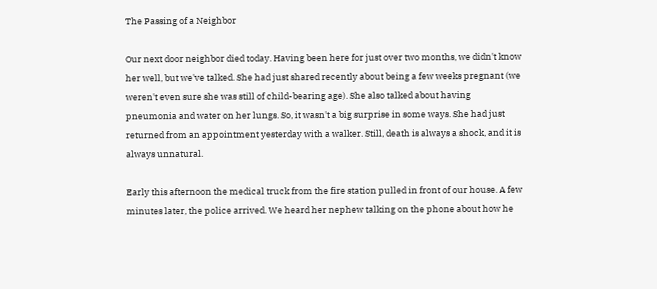The Passing of a Neighbor

Our next door neighbor died today. Having been here for just over two months, we didn't know her well, but we've talked. She had just shared recently about being a few weeks pregnant (we weren't even sure she was still of child-bearing age). She also talked about having pneumonia and water on her lungs. So, it wasn't a big surprise in some ways. She had just returned from an appointment yesterday with a walker. Still, death is always a shock, and it is always unnatural.

Early this afternoon the medical truck from the fire station pulled in front of our house. A few minutes later, the police arrived. We heard her nephew talking on the phone about how he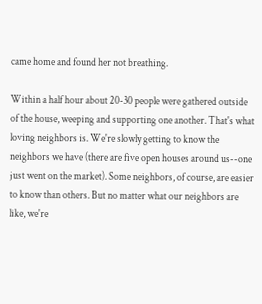came home and found her not breathing.

Within a half hour about 20-30 people were gathered outside of the house, weeping and supporting one another. That's what loving neighbors is. We're slowly getting to know the neighbors we have (there are five open houses around us--one just went on the market). Some neighbors, of course, are easier to know than others. But no matter what our neighbors are like, we're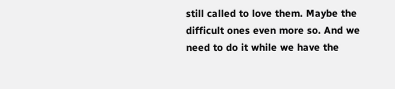still called to love them. Maybe the difficult ones even more so. And we need to do it while we have the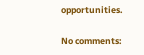opportunities.

No comments: